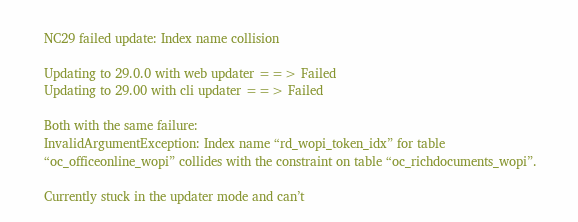NC29 failed update: Index name collision

Updating to 29.0.0 with web updater ==> Failed
Updating to 29.00 with cli updater ==> Failed

Both with the same failure:
InvalidArgumentException: Index name “rd_wopi_token_idx” for table “oc_officeonline_wopi” collides with the constraint on table “oc_richdocuments_wopi”.

Currently stuck in the updater mode and can’t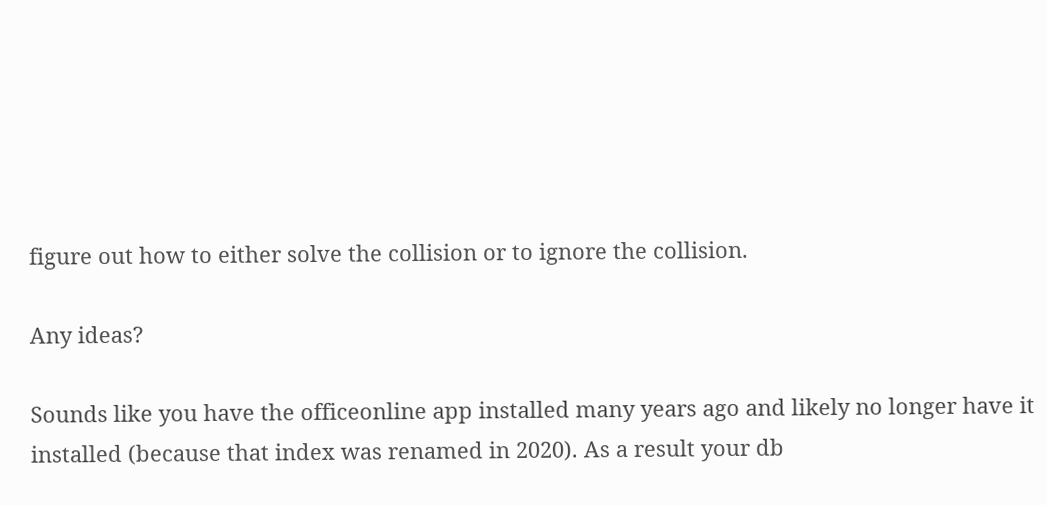figure out how to either solve the collision or to ignore the collision.

Any ideas?

Sounds like you have the officeonline app installed many years ago and likely no longer have it installed (because that index was renamed in 2020). As a result your db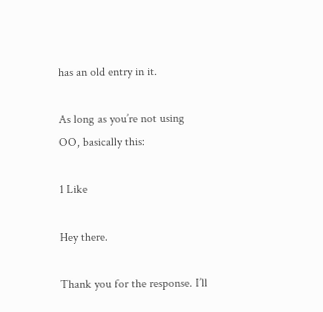has an old entry in it.

As long as you’re not using OO, basically this:

1 Like

Hey there.

Thank you for the response. I’ll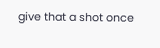give that a shot once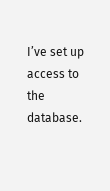I’ve set up access to the database.